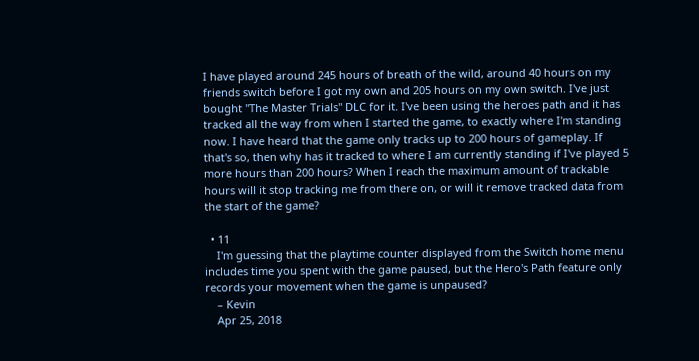I have played around 245 hours of breath of the wild, around 40 hours on my friends switch before I got my own and 205 hours on my own switch. I've just bought "The Master Trials" DLC for it. I've been using the heroes path and it has tracked all the way from when I started the game, to exactly where I'm standing now. I have heard that the game only tracks up to 200 hours of gameplay. If that's so, then why has it tracked to where I am currently standing if I've played 5 more hours than 200 hours? When I reach the maximum amount of trackable hours will it stop tracking me from there on, or will it remove tracked data from the start of the game?

  • 11
    I'm guessing that the playtime counter displayed from the Switch home menu includes time you spent with the game paused, but the Hero's Path feature only records your movement when the game is unpaused?
    – Kevin
    Apr 25, 2018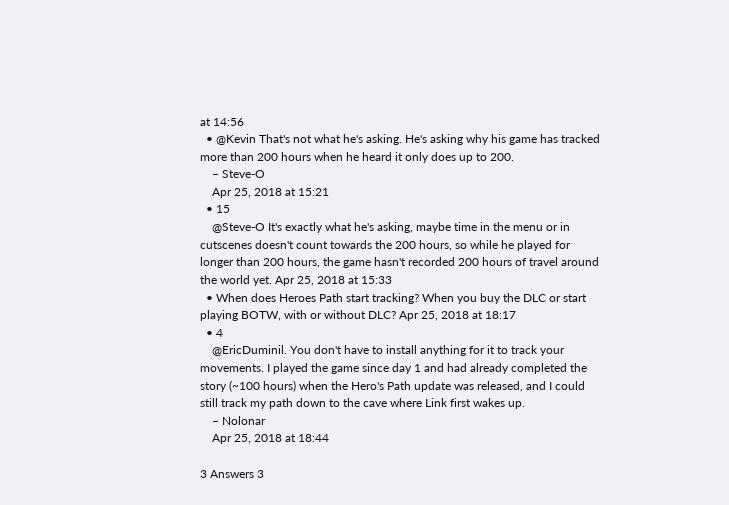at 14:56
  • @Kevin That's not what he's asking. He's asking why his game has tracked more than 200 hours when he heard it only does up to 200.
    – Steve-O
    Apr 25, 2018 at 15:21
  • 15
    @Steve-O It's exactly what he's asking, maybe time in the menu or in cutscenes doesn't count towards the 200 hours, so while he played for longer than 200 hours, the game hasn't recorded 200 hours of travel around the world yet. Apr 25, 2018 at 15:33
  • When does Heroes Path start tracking? When you buy the DLC or start playing BOTW, with or without DLC? Apr 25, 2018 at 18:17
  • 4
    @EricDuminil. You don't have to install anything for it to track your movements. I played the game since day 1 and had already completed the story (~100 hours) when the Hero's Path update was released, and I could still track my path down to the cave where Link first wakes up.
    – Nolonar
    Apr 25, 2018 at 18:44

3 Answers 3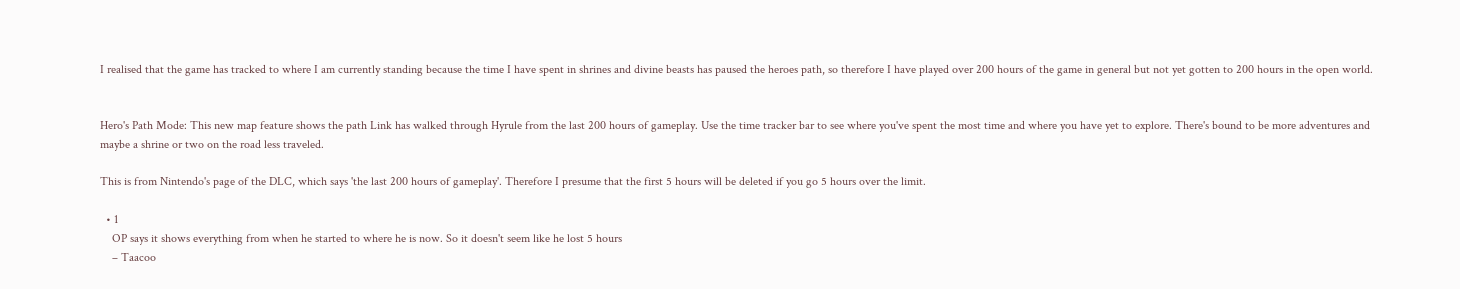I realised that the game has tracked to where I am currently standing because the time I have spent in shrines and divine beasts has paused the heroes path, so therefore I have played over 200 hours of the game in general but not yet gotten to 200 hours in the open world.


Hero's Path Mode: This new map feature shows the path Link has walked through Hyrule from the last 200 hours of gameplay. Use the time tracker bar to see where you've spent the most time and where you have yet to explore. There's bound to be more adventures and maybe a shrine or two on the road less traveled.

This is from Nintendo's page of the DLC, which says 'the last 200 hours of gameplay'. Therefore I presume that the first 5 hours will be deleted if you go 5 hours over the limit.

  • 1
    OP says it shows everything from when he started to where he is now. So it doesn't seem like he lost 5 hours
    – Taacoo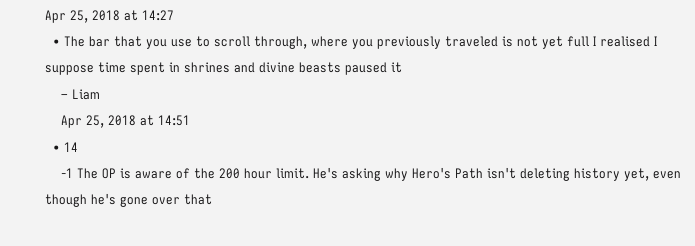Apr 25, 2018 at 14:27
  • The bar that you use to scroll through, where you previously traveled is not yet full I realised I suppose time spent in shrines and divine beasts paused it
    – Liam
    Apr 25, 2018 at 14:51
  • 14
    -1 The OP is aware of the 200 hour limit. He's asking why Hero's Path isn't deleting history yet, even though he's gone over that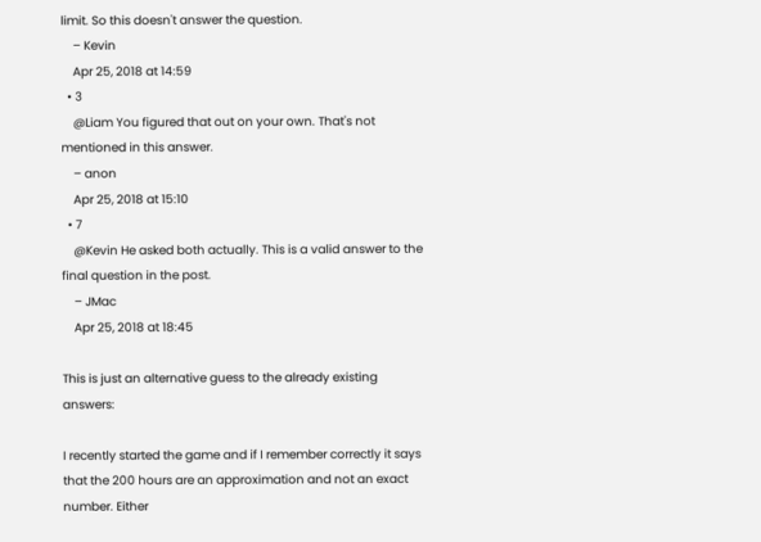limit. So this doesn't answer the question.
    – Kevin
    Apr 25, 2018 at 14:59
  • 3
    @Liam You figured that out on your own. That's not mentioned in this answer.
    – anon
    Apr 25, 2018 at 15:10
  • 7
    @Kevin He asked both actually. This is a valid answer to the final question in the post.
    – JMac
    Apr 25, 2018 at 18:45

This is just an alternative guess to the already existing answers:

I recently started the game and if I remember correctly it says that the 200 hours are an approximation and not an exact number. Either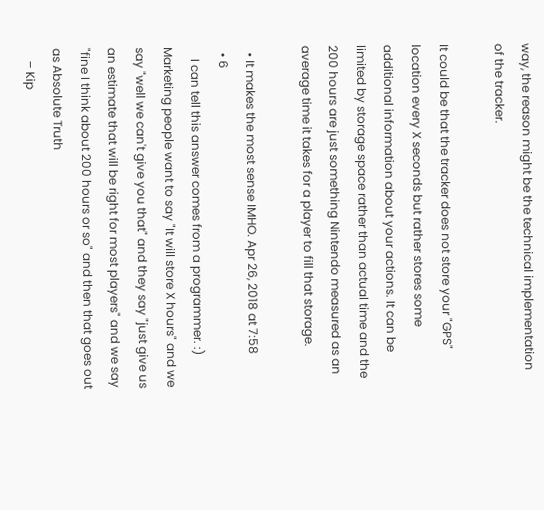way, the reason might be the technical implementation of the tracker.

It could be that the tracker does not store your "GPS" location every X seconds but rather stores some additional information about your actions. It can be limited by storage space rather than actual time and the 200 hours are just something Nintendo measured as an average time it takes for a player to fill that storage.

  • It makes the most sense IMHO. Apr 26, 2018 at 7:58
  • 6
    I can tell this answer comes from a programmer. :) Marketing people want to say "It will store X hours" and we say "well we can't give you that" and they say "just give us an estimate that will be right for most players" and we say "fine I think about 200 hours or so" and then that goes out as Absolute Truth
    – Kip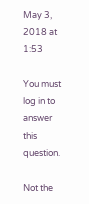May 3, 2018 at 1:53

You must log in to answer this question.

Not the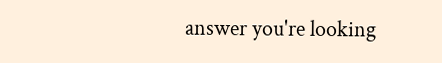answer you're looking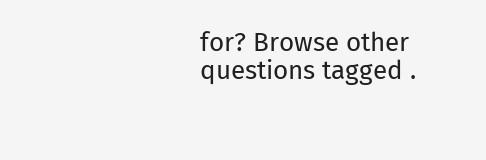for? Browse other questions tagged .